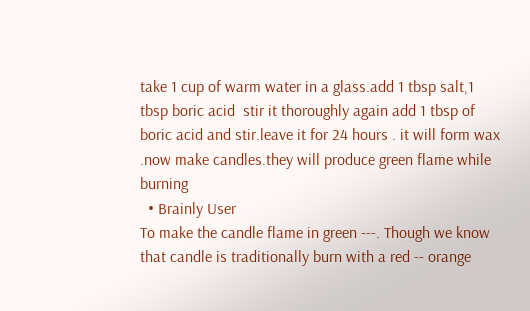take 1 cup of warm water in a glass.add 1 tbsp salt,1 tbsp boric acid  stir it thoroughly again add 1 tbsp of boric acid and stir.leave it for 24 hours . it will form wax .now make candles.they will produce green flame while burning
  • Brainly User
To make the candle flame in green ---. Though we know that candle is traditionally burn with a red -- orange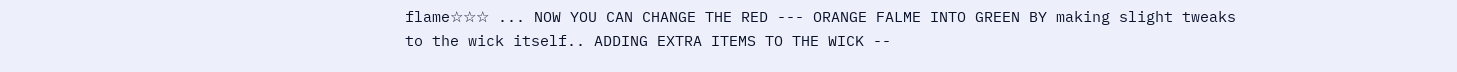flame☆☆☆ ... NOW YOU CAN CHANGE THE RED --- ORANGE FALME INTO GREEN BY making slight tweaks to the wick itself.. ADDING EXTRA ITEMS TO THE WICK --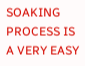SOAKING PROCESS IS A VERY EASY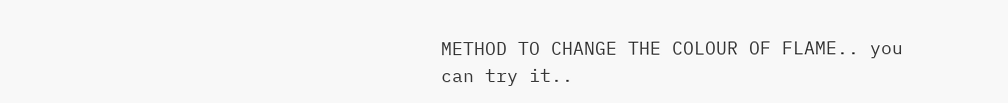METHOD TO CHANGE THE COLOUR OF FLAME.. you can try it..